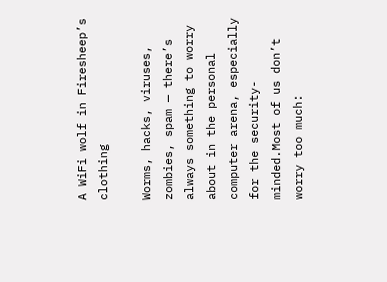A WiFi wolf in Firesheep’s clothing

Worms, hacks, viruses, zombies, spam — there’s always something to worry about in the personal computer arena, especially for the security-minded.Most of us don’t worry too much: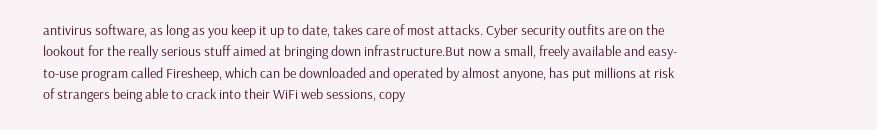antivirus software, as long as you keep it up to date, takes care of most attacks. Cyber security outfits are on the lookout for the really serious stuff aimed at bringing down infrastructure.But now a small, freely available and easy-to-use program called Firesheep, which can be downloaded and operated by almost anyone, has put millions at risk of strangers being able to crack into their WiFi web sessions, copy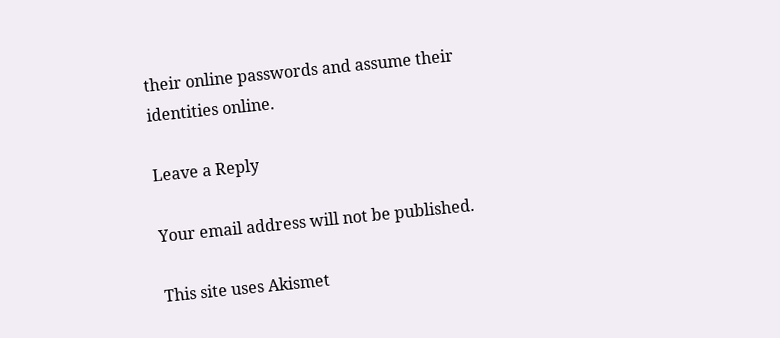their online passwords and assume their identities online.

Leave a Reply

Your email address will not be published.

This site uses Akismet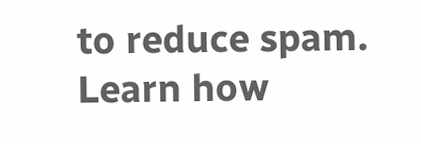to reduce spam. Learn how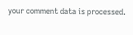your comment data is processed.